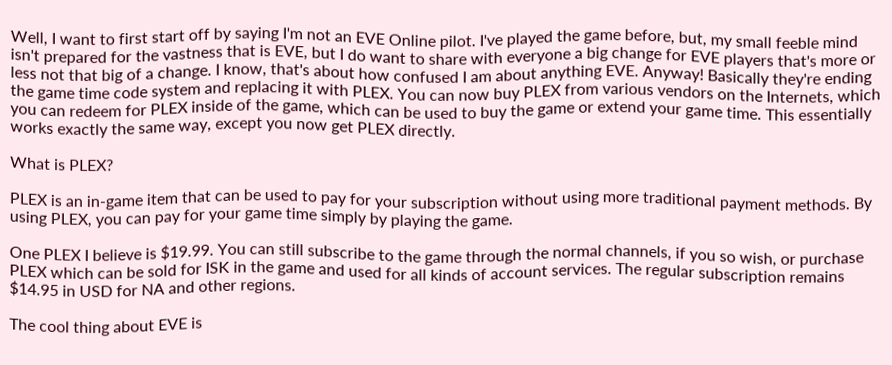Well, I want to first start off by saying I'm not an EVE Online pilot. I've played the game before, but, my small feeble mind isn't prepared for the vastness that is EVE, but I do want to share with everyone a big change for EVE players that's more or less not that big of a change. I know, that's about how confused I am about anything EVE. Anyway! Basically they're ending the game time code system and replacing it with PLEX. You can now buy PLEX from various vendors on the Internets, which you can redeem for PLEX inside of the game, which can be used to buy the game or extend your game time. This essentially works exactly the same way, except you now get PLEX directly.

What is PLEX?

PLEX is an in-game item that can be used to pay for your subscription without using more traditional payment methods. By using PLEX, you can pay for your game time simply by playing the game.

One PLEX I believe is $19.99. You can still subscribe to the game through the normal channels, if you so wish, or purchase PLEX which can be sold for ISK in the game and used for all kinds of account services. The regular subscription remains $14.95 in USD for NA and other regions.

The cool thing about EVE is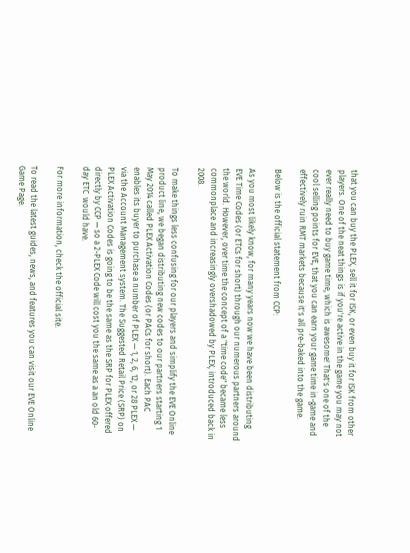that you can buy the PLEX, sell it for ISK, or even buy it for ISK from other players. One of the neat things is if you're active in the game you may not ever really need to buy game time, which is awesome! That's one of the cool selling points for EVE, that you can earn your game time in-game and effectively ruin RMT markets because it's all pre-baked into the game.

Below is the official statement from CCP:

As you most likely know, for many years now we have been distributing EVE Time Codes (or ETCs for short) through our numerous partners around the world. However, over time the concept of a "time code" became less commonplace and increasingly overshadowed by PLEX, introduced back in 2008.

To make things less confusing for our players and simplify the EVE Online product line, we began distributing new codes to our partners starting 1 May 2014 called PLEX Activation Codes (or PACs for short). Each PAC enables its buyer to purchase a number of PLEX — 1, 2, 6, 12, or 28 PLEX — via the Account Management system. The Suggested Retail Price (SRP) on PLEX Activation Codes is going to be the same as the SRP for PLEX offered directly by CCP — so a 2-PLEX Code will cost you the same as a an old 60-day ETC  would have.

For more information, check the official site.

To read the latest guides, news, and features you can visit our EVE Online Game Page.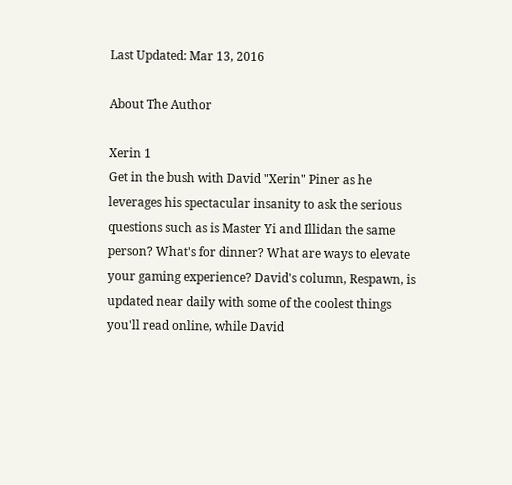Last Updated: Mar 13, 2016

About The Author

Xerin 1
Get in the bush with David "Xerin" Piner as he leverages his spectacular insanity to ask the serious questions such as is Master Yi and Illidan the same person? What's for dinner? What are ways to elevate your gaming experience? David's column, Respawn, is updated near daily with some of the coolest things you'll read online, while David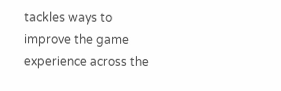tackles ways to improve the game experience across the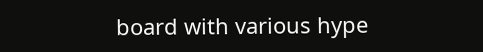board with various hype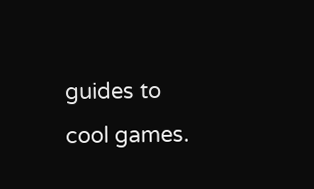guides to cool games.